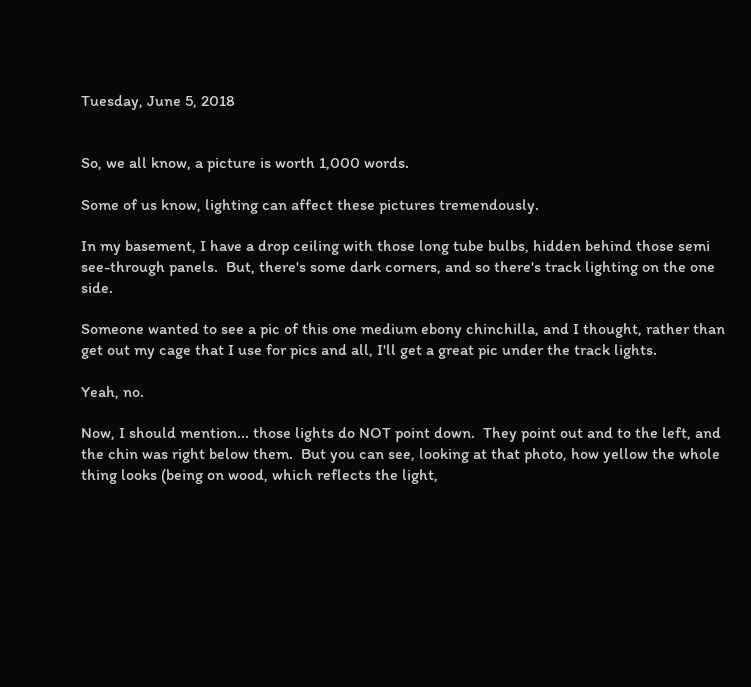Tuesday, June 5, 2018


So, we all know, a picture is worth 1,000 words.

Some of us know, lighting can affect these pictures tremendously.

In my basement, I have a drop ceiling with those long tube bulbs, hidden behind those semi see-through panels.  But, there's some dark corners, and so there's track lighting on the one side.

Someone wanted to see a pic of this one medium ebony chinchilla, and I thought, rather than get out my cage that I use for pics and all, I'll get a great pic under the track lights.

Yeah, no.

Now, I should mention... those lights do NOT point down.  They point out and to the left, and the chin was right below them.  But you can see, looking at that photo, how yellow the whole thing looks (being on wood, which reflects the light,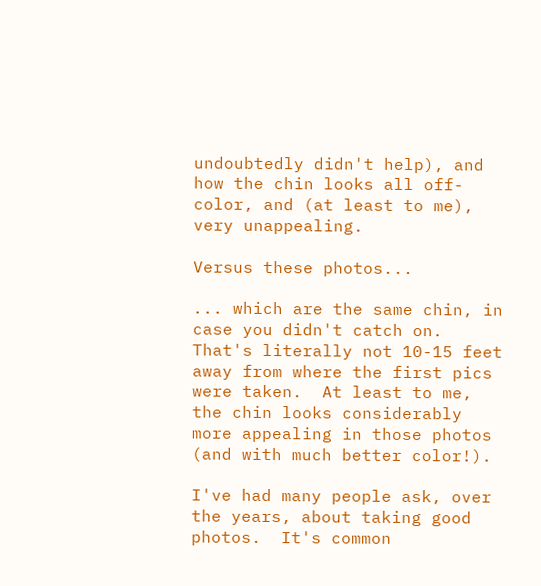undoubtedly didn't help), and how the chin looks all off-color, and (at least to me), very unappealing.

Versus these photos...

... which are the same chin, in case you didn't catch on.  That's literally not 10-15 feet away from where the first pics were taken.  At least to me, the chin looks considerably more appealing in those photos (and with much better color!).

I've had many people ask, over the years, about taking good photos.  It's common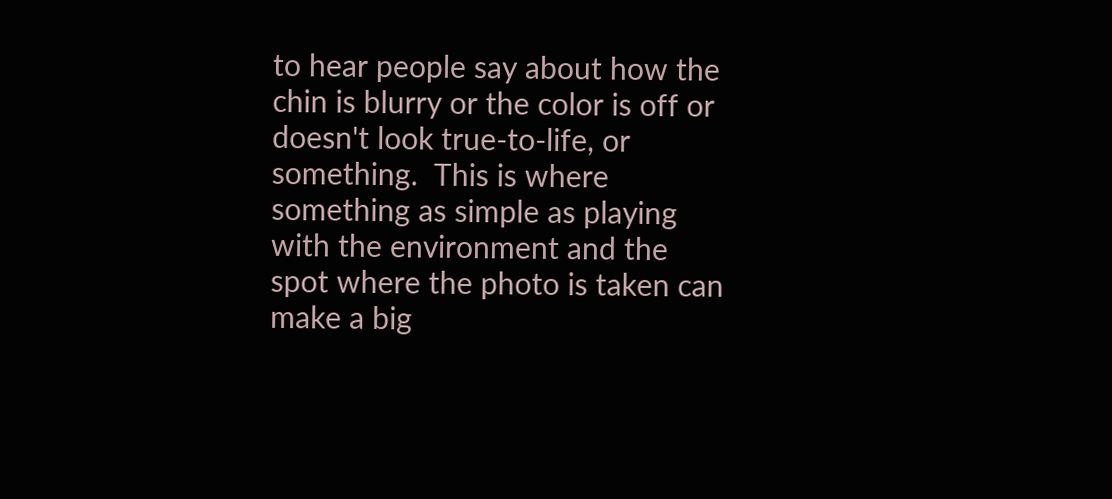to hear people say about how the chin is blurry or the color is off or doesn't look true-to-life, or something.  This is where something as simple as playing with the environment and the spot where the photo is taken can make a big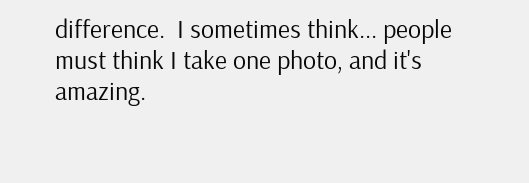difference.  I sometimes think... people must think I take one photo, and it's amazing.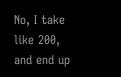No, I take like 200, and end up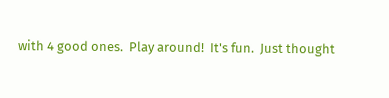with 4 good ones.  Play around!  It's fun.  Just thought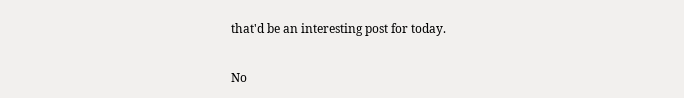that'd be an interesting post for today.

No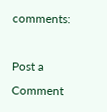comments:

Post a Comment